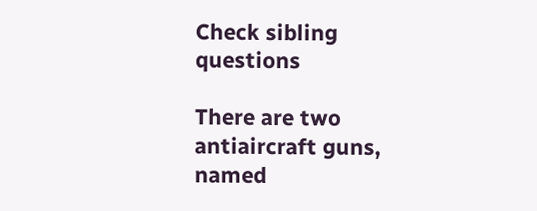Check sibling questions

There are two antiaircraft guns, named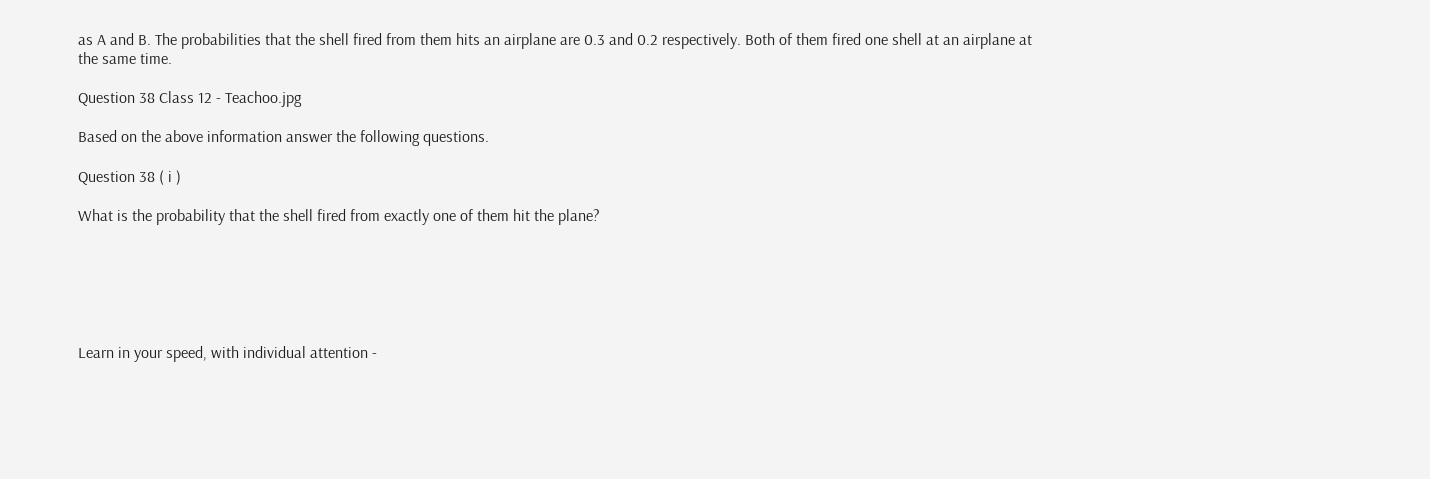as A and B. The probabilities that the shell fired from them hits an airplane are 0.3 and 0.2 respectively. Both of them fired one shell at an airplane at the same time.

Question 38 Class 12 - Teachoo.jpg

Based on the above information answer the following questions.

Question 38 ( i )

What is the probability that the shell fired from exactly one of them hit the plane?






Learn in your speed, with individual attention -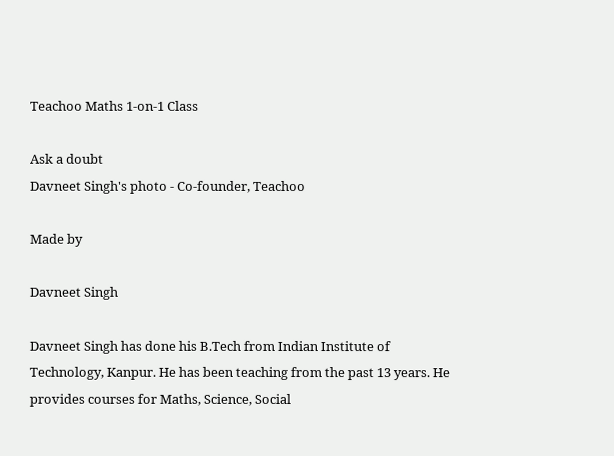Teachoo Maths 1-on-1 Class

Ask a doubt
Davneet Singh's photo - Co-founder, Teachoo

Made by

Davneet Singh

Davneet Singh has done his B.Tech from Indian Institute of Technology, Kanpur. He has been teaching from the past 13 years. He provides courses for Maths, Science, Social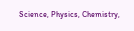Science, Physics, Chemistry,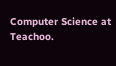Computer Science at Teachoo.